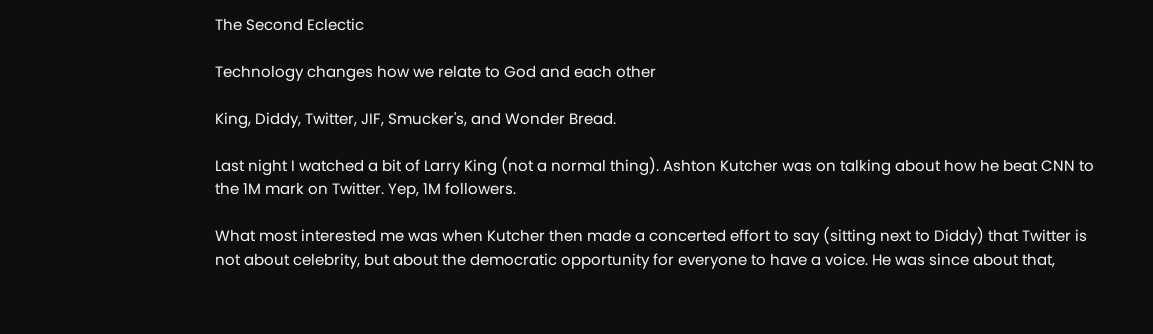The Second Eclectic

Technology changes how we relate to God and each other

King, Diddy, Twitter, JIF, Smucker's, and Wonder Bread.

Last night I watched a bit of Larry King (not a normal thing). Ashton Kutcher was on talking about how he beat CNN to the 1M mark on Twitter. Yep, 1M followers.

What most interested me was when Kutcher then made a concerted effort to say (sitting next to Diddy) that Twitter is not about celebrity, but about the democratic opportunity for everyone to have a voice. He was since about that,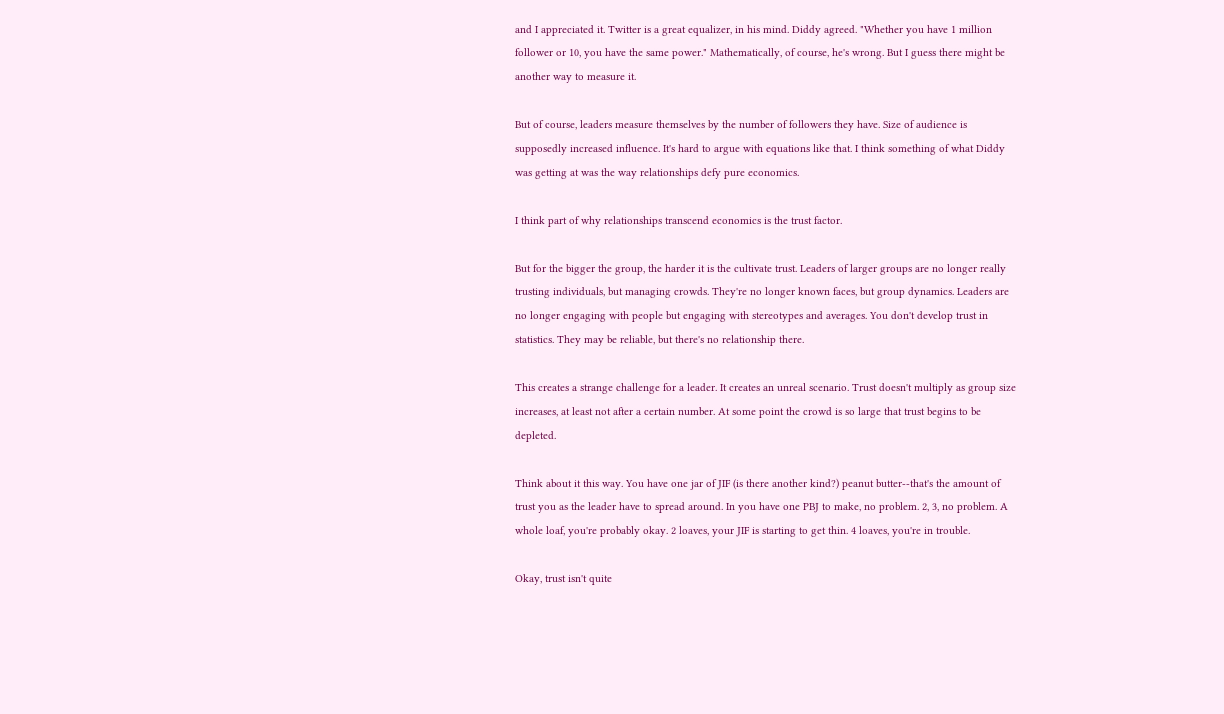and I appreciated it. Twitter is a great equalizer, in his mind. Diddy agreed. "Whether you have 1 million follower or 10, you have the same power." Mathematically, of course, he's wrong. But I guess there might be another way to measure it.

But of course, leaders measure themselves by the number of followers they have. Size of audience is supposedly increased influence. It's hard to argue with equations like that. I think something of what Diddy was getting at was the way relationships defy pure economics.

I think part of why relationships transcend economics is the trust factor.

But for the bigger the group, the harder it is the cultivate trust. Leaders of larger groups are no longer really trusting individuals, but managing crowds. They're no longer known faces, but group dynamics. Leaders are no longer engaging with people but engaging with stereotypes and averages. You don't develop trust in statistics. They may be reliable, but there's no relationship there.

This creates a strange challenge for a leader. It creates an unreal scenario. Trust doesn't multiply as group size increases, at least not after a certain number. At some point the crowd is so large that trust begins to be depleted.

Think about it this way. You have one jar of JIF (is there another kind?) peanut butter--that's the amount of trust you as the leader have to spread around. In you have one PBJ to make, no problem. 2, 3, no problem. A whole loaf, you're probably okay. 2 loaves, your JIF is starting to get thin. 4 loaves, you're in trouble.

Okay, trust isn't quite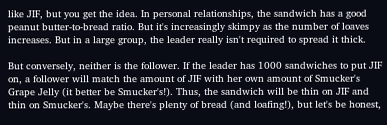like JIF, but you get the idea. In personal relationships, the sandwich has a good peanut butter-to-bread ratio. But it's increasingly skimpy as the number of loaves increases. But in a large group, the leader really isn't required to spread it thick.

But conversely, neither is the follower. If the leader has 1000 sandwiches to put JIF on, a follower will match the amount of JIF with her own amount of Smucker's Grape Jelly (it better be Smucker's!). Thus, the sandwich will be thin on JIF and thin on Smucker's. Maybe there's plenty of bread (and loafing!), but let's be honest,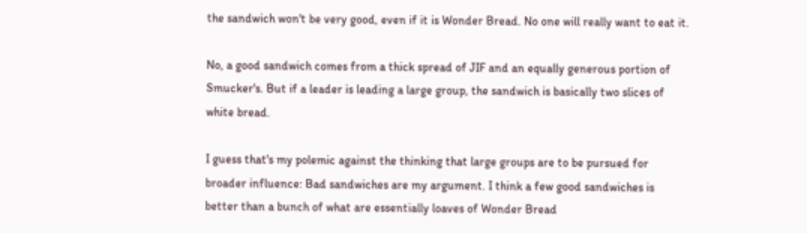the sandwich won't be very good, even if it is Wonder Bread. No one will really want to eat it.

No, a good sandwich comes from a thick spread of JIF and an equally generous portion of Smucker's. But if a leader is leading a large group, the sandwich is basically two slices of white bread.

I guess that's my polemic against the thinking that large groups are to be pursued for broader influence: Bad sandwiches are my argument. I think a few good sandwiches is better than a bunch of what are essentially loaves of Wonder Bread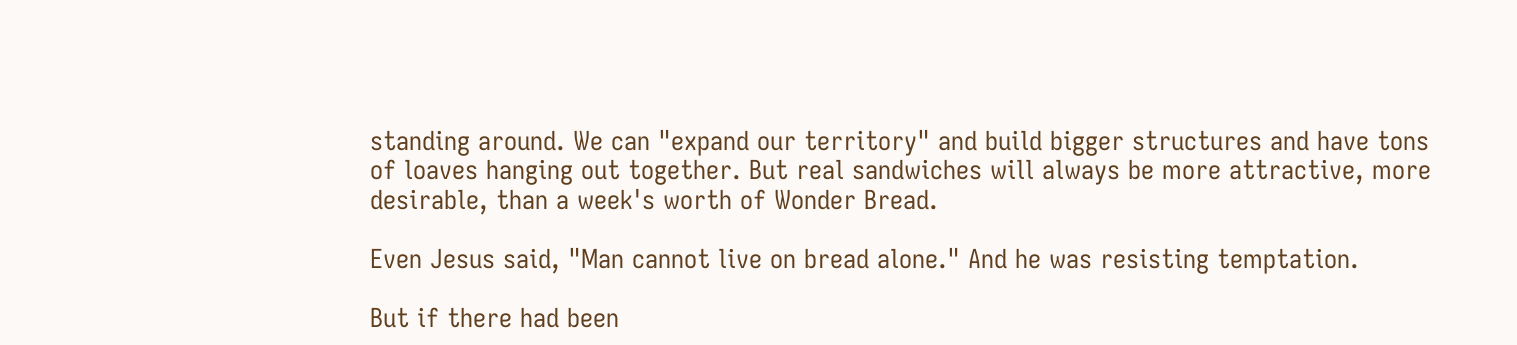standing around. We can "expand our territory" and build bigger structures and have tons of loaves hanging out together. But real sandwiches will always be more attractive, more desirable, than a week's worth of Wonder Bread.

Even Jesus said, "Man cannot live on bread alone." And he was resisting temptation.

But if there had been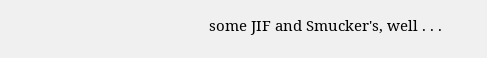some JIF and Smucker's, well . . .